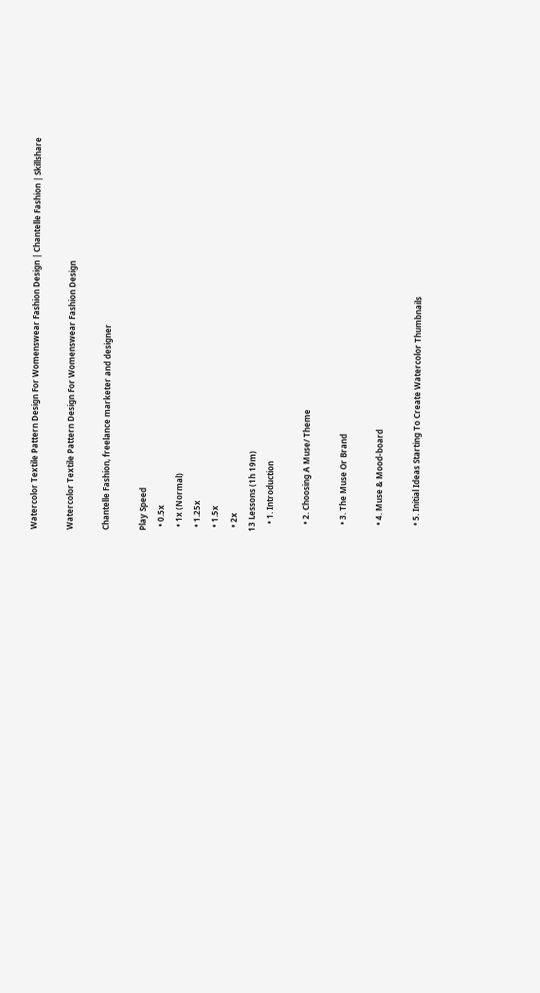Watercolor Textile Pattern Design For Womenswear Fashion Design | Chantelle Fashion | Skillshare

Watercolor Textile Pattern Design For Womenswear Fashion Design

Chantelle Fashion, freelance marketer and designer

Play Speed
  • 0.5x
  • 1x (Normal)
  • 1.25x
  • 1.5x
  • 2x
13 Lessons (1h 19m)
    • 1. Introduction

    • 2. Choosing A Muse/ Theme

    • 3. The Muse Or Brand

    • 4. Muse & Mood-board

    • 5. Initial Ideas Starting To Create Watercolor Thumbnails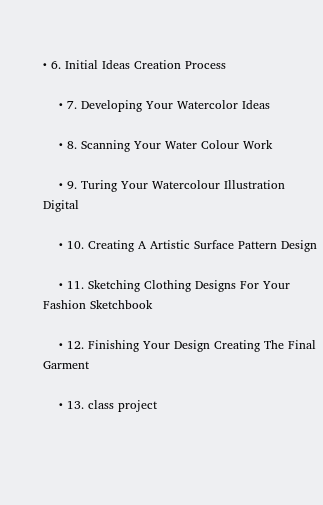• 6. Initial Ideas Creation Process

    • 7. Developing Your Watercolor Ideas

    • 8. Scanning Your Water Colour Work

    • 9. Turing Your Watercolour Illustration Digital

    • 10. Creating A Artistic Surface Pattern Design

    • 11. Sketching Clothing Designs For Your Fashion Sketchbook

    • 12. Finishing Your Design Creating The Final Garment

    • 13. class project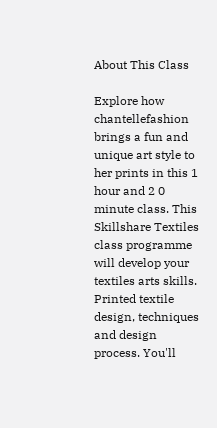About This Class

Explore how chantellefashion brings a fun and unique art style to her prints in this 1 hour and 2 0 minute class. This Skillshare Textiles class programme will develop your textiles arts skills. Printed textile design, techniques and design process. You'll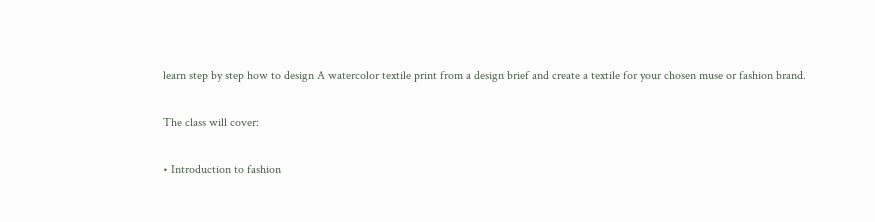learn step by step how to design A watercolor textile print from a design brief and create a textile for your chosen muse or fashion brand.

The class will cover:

• Introduction to fashion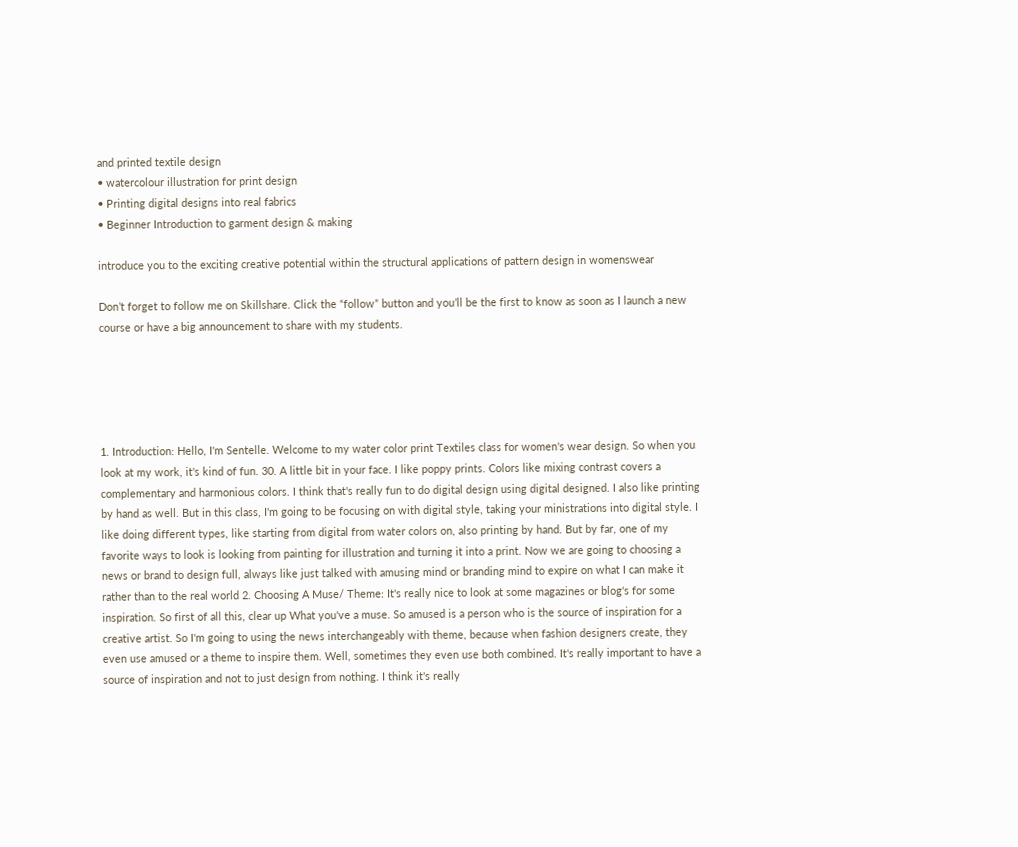and printed textile design
• watercolour illustration for print design
• Printing digital designs into real fabrics
• Beginner Introduction to garment design & making

introduce you to the exciting creative potential within the structural applications of pattern design in womenswear

Don’t forget to follow me on Skillshare. Click the “follow” button and you’ll be the first to know as soon as I launch a new course or have a big announcement to share with my students.





1. Introduction: Hello, I'm Sentelle. Welcome to my water color print Textiles class for women's wear design. So when you look at my work, it's kind of fun. 30. A little bit in your face. I like poppy prints. Colors like mixing contrast covers a complementary and harmonious colors. I think that's really fun to do digital design using digital designed. I also like printing by hand as well. But in this class, I'm going to be focusing on with digital style, taking your ministrations into digital style. I like doing different types, like starting from digital from water colors on, also printing by hand. But by far, one of my favorite ways to look is looking from painting for illustration and turning it into a print. Now we are going to choosing a news or brand to design full, always like just talked with amusing mind or branding mind to expire on what I can make it rather than to the real world 2. Choosing A Muse/ Theme: It's really nice to look at some magazines or blog's for some inspiration. So first of all this, clear up What you've a muse. So amused is a person who is the source of inspiration for a creative artist. So I'm going to using the news interchangeably with theme, because when fashion designers create, they even use amused or a theme to inspire them. Well, sometimes they even use both combined. It's really important to have a source of inspiration and not to just design from nothing. I think it's really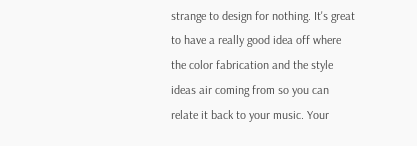strange to design for nothing. It's great to have a really good idea off where the color fabrication and the style ideas air coming from so you can relate it back to your music. Your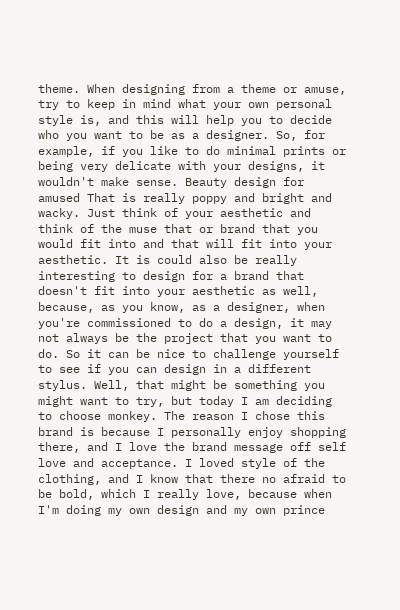theme. When designing from a theme or amuse, try to keep in mind what your own personal style is, and this will help you to decide who you want to be as a designer. So, for example, if you like to do minimal prints or being very delicate with your designs, it wouldn't make sense. Beauty design for amused That is really poppy and bright and wacky. Just think of your aesthetic and think of the muse that or brand that you would fit into and that will fit into your aesthetic. It is could also be really interesting to design for a brand that doesn't fit into your aesthetic as well, because, as you know, as a designer, when you're commissioned to do a design, it may not always be the project that you want to do. So it can be nice to challenge yourself to see if you can design in a different stylus. Well, that might be something you might want to try, but today I am deciding to choose monkey. The reason I chose this brand is because I personally enjoy shopping there, and I love the brand message off self love and acceptance. I loved style of the clothing, and I know that there no afraid to be bold, which I really love, because when I'm doing my own design and my own prince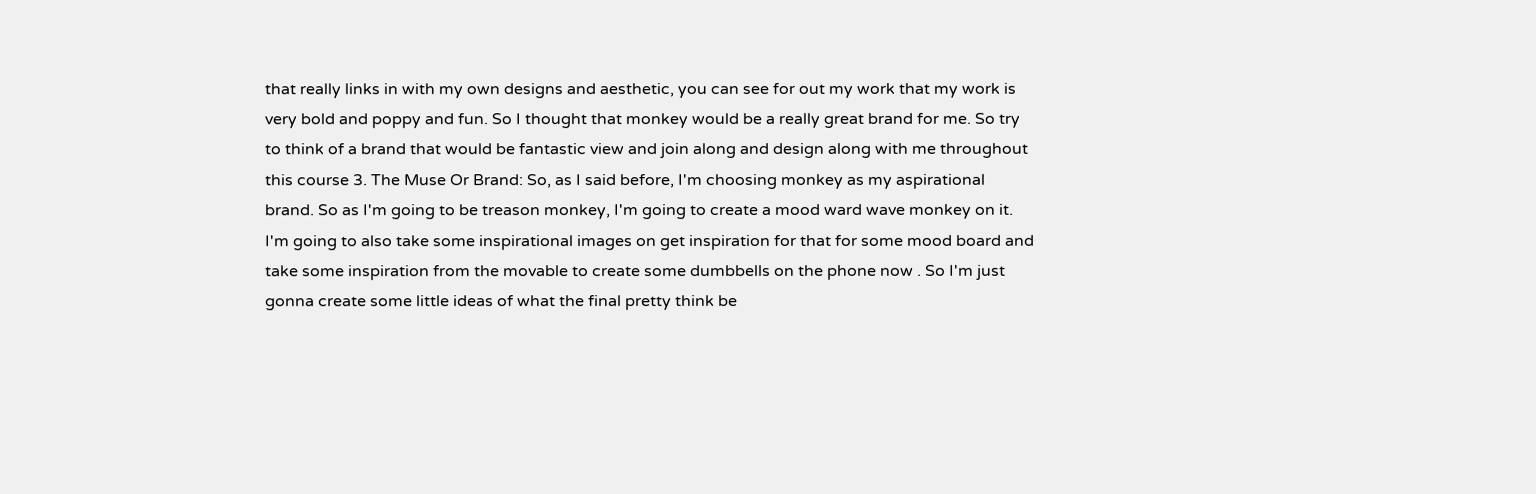that really links in with my own designs and aesthetic, you can see for out my work that my work is very bold and poppy and fun. So I thought that monkey would be a really great brand for me. So try to think of a brand that would be fantastic view and join along and design along with me throughout this course 3. The Muse Or Brand: So, as I said before, I'm choosing monkey as my aspirational brand. So as I'm going to be treason monkey, I'm going to create a mood ward wave monkey on it. I'm going to also take some inspirational images on get inspiration for that for some mood board and take some inspiration from the movable to create some dumbbells on the phone now . So I'm just gonna create some little ideas of what the final pretty think be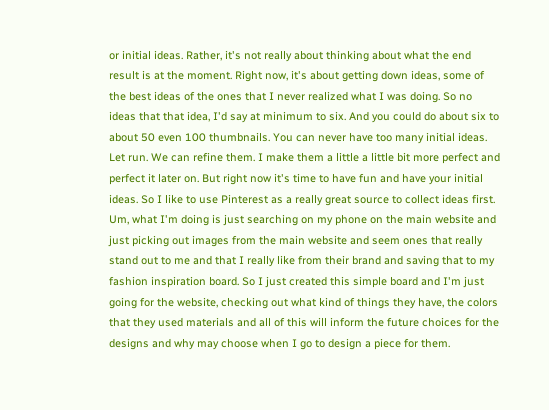or initial ideas. Rather, it's not really about thinking about what the end result is at the moment. Right now, it's about getting down ideas, some of the best ideas of the ones that I never realized what I was doing. So no ideas that that idea, I'd say at minimum to six. And you could do about six to about 50 even 100 thumbnails. You can never have too many initial ideas. Let run. We can refine them. I make them a little a little bit more perfect and perfect it later on. But right now it's time to have fun and have your initial ideas. So I like to use Pinterest as a really great source to collect ideas first. Um, what I'm doing is just searching on my phone on the main website and just picking out images from the main website and seem ones that really stand out to me and that I really like from their brand and saving that to my fashion inspiration board. So I just created this simple board and I'm just going for the website, checking out what kind of things they have, the colors that they used materials and all of this will inform the future choices for the designs and why may choose when I go to design a piece for them.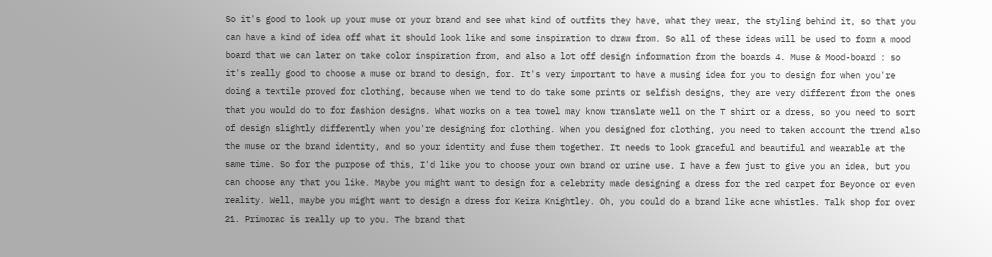So it's good to look up your muse or your brand and see what kind of outfits they have, what they wear, the styling behind it, so that you can have a kind of idea off what it should look like and some inspiration to draw from. So all of these ideas will be used to form a mood board that we can later on take color inspiration from, and also a lot off design information from the boards 4. Muse & Mood-board : so it's really good to choose a muse or brand to design, for. It's very important to have a musing idea for you to design for when you're doing a textile proved for clothing, because when we tend to do take some prints or selfish designs, they are very different from the ones that you would do to for fashion designs. What works on a tea towel may know translate well on the T shirt or a dress, so you need to sort of design slightly differently when you're designing for clothing. When you designed for clothing, you need to taken account the trend also the muse or the brand identity, and so your identity and fuse them together. It needs to look graceful and beautiful and wearable at the same time. So for the purpose of this, I'd like you to choose your own brand or urine use. I have a few just to give you an idea, but you can choose any that you like. Maybe you might want to design for a celebrity made designing a dress for the red carpet for Beyonce or even reality. Well, maybe you might want to design a dress for Keira Knightley. Oh, you could do a brand like acne whistles. Talk shop for over 21. Primorac is really up to you. The brand that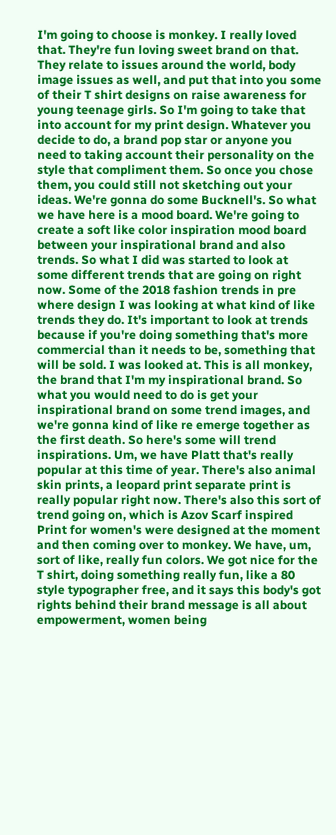I'm going to choose is monkey. I really loved that. They're fun loving sweet brand on that. They relate to issues around the world, body image issues as well, and put that into you some of their T shirt designs on raise awareness for young teenage girls. So I'm going to take that into account for my print design. Whatever you decide to do, a brand pop star or anyone you need to taking account their personality on the style that compliment them. So once you chose them, you could still not sketching out your ideas. We're gonna do some Bucknell's. So what we have here is a mood board. We're going to create a soft like color inspiration mood board between your inspirational brand and also trends. So what I did was started to look at some different trends that are going on right now. Some of the 2018 fashion trends in pre where design I was looking at what kind of like trends they do. It's important to look at trends because if you're doing something that's more commercial than it needs to be, something that will be sold. I was looked at. This is all monkey, the brand that I'm my inspirational brand. So what you would need to do is get your inspirational brand on some trend images, and we're gonna kind of like re emerge together as the first death. So here's some will trend inspirations. Um, we have Platt that's really popular at this time of year. There's also animal skin prints, a leopard print separate print is really popular right now. There's also this sort of trend going on, which is Azov Scarf inspired Print for women's were designed at the moment and then coming over to monkey. We have, um, sort of like, really fun colors. We got nice for the T shirt, doing something really fun, like a 80 style typographer free, and it says this body's got rights behind their brand message is all about empowerment, women being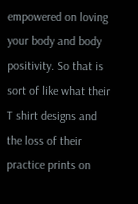empowered on loving your body and body positivity. So that is sort of like what their T shirt designs and the loss of their practice prints on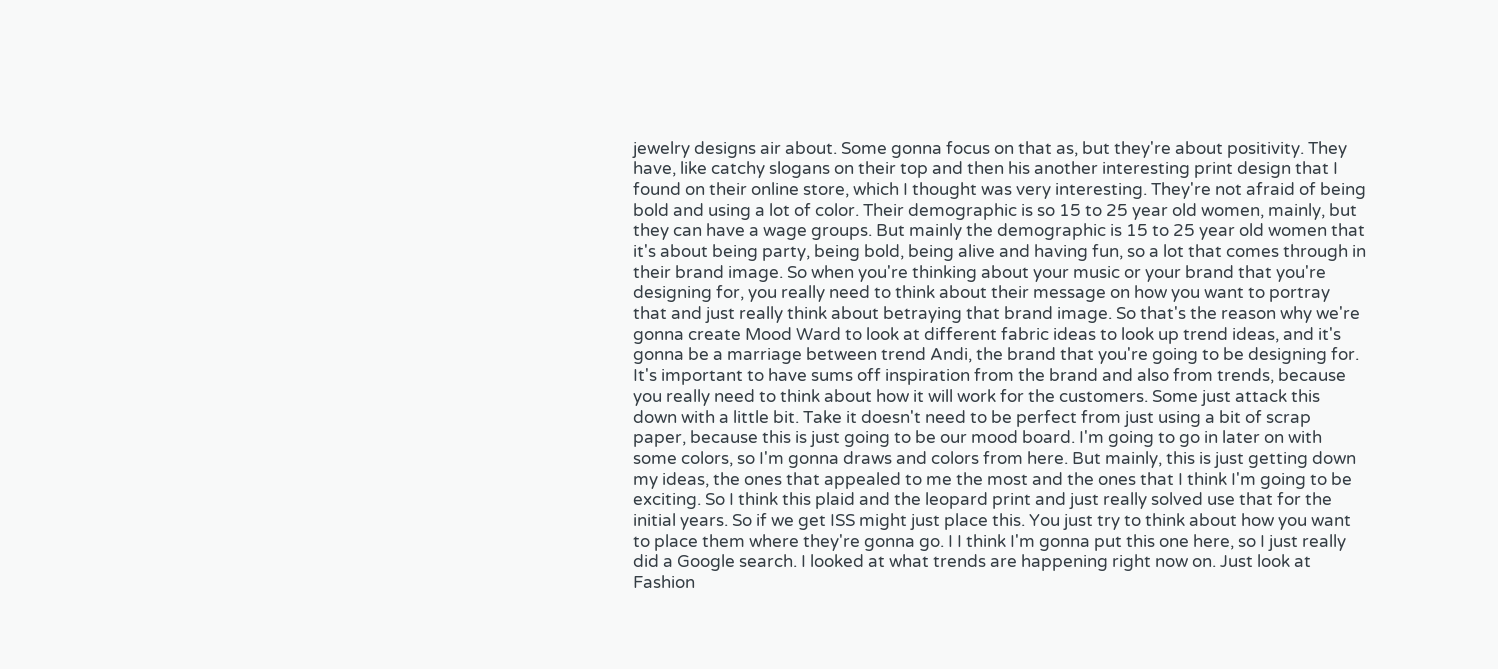jewelry designs air about. Some gonna focus on that as, but they're about positivity. They have, like catchy slogans on their top and then his another interesting print design that I found on their online store, which I thought was very interesting. They're not afraid of being bold and using a lot of color. Their demographic is so 15 to 25 year old women, mainly, but they can have a wage groups. But mainly the demographic is 15 to 25 year old women that it's about being party, being bold, being alive and having fun, so a lot that comes through in their brand image. So when you're thinking about your music or your brand that you're designing for, you really need to think about their message on how you want to portray that and just really think about betraying that brand image. So that's the reason why we're gonna create Mood Ward to look at different fabric ideas to look up trend ideas, and it's gonna be a marriage between trend Andi, the brand that you're going to be designing for. It's important to have sums off inspiration from the brand and also from trends, because you really need to think about how it will work for the customers. Some just attack this down with a little bit. Take it doesn't need to be perfect from just using a bit of scrap paper, because this is just going to be our mood board. I'm going to go in later on with some colors, so I'm gonna draws and colors from here. But mainly, this is just getting down my ideas, the ones that appealed to me the most and the ones that I think I'm going to be exciting. So I think this plaid and the leopard print and just really solved use that for the initial years. So if we get ISS might just place this. You just try to think about how you want to place them where they're gonna go. I I think I'm gonna put this one here, so I just really did a Google search. I looked at what trends are happening right now on. Just look at Fashion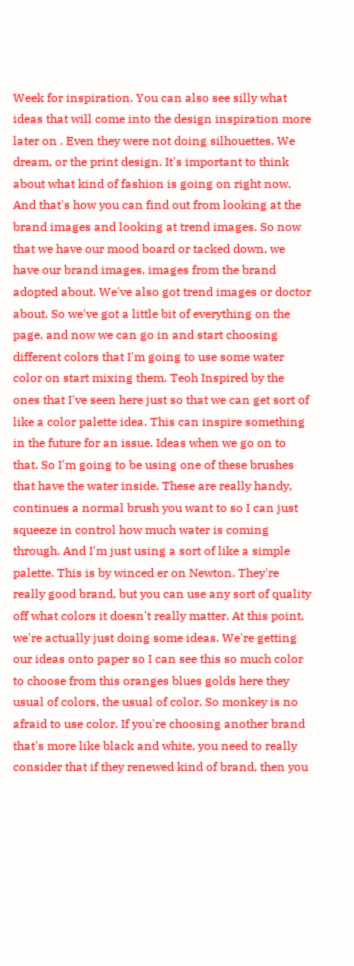Week for inspiration. You can also see silly what ideas that will come into the design inspiration more later on . Even they were not doing silhouettes. We dream, or the print design. It's important to think about what kind of fashion is going on right now. And that's how you can find out from looking at the brand images and looking at trend images. So now that we have our mood board or tacked down, we have our brand images, images from the brand adopted about. We've also got trend images or doctor about. So we've got a little bit of everything on the page, and now we can go in and start choosing different colors that I'm going to use some water color on start mixing them. Teoh Inspired by the ones that I've seen here just so that we can get sort of like a color palette idea. This can inspire something in the future for an issue. Ideas when we go on to that. So I'm going to be using one of these brushes that have the water inside. These are really handy, continues a normal brush you want to so I can just squeeze in control how much water is coming through. And I'm just using a sort of like a simple palette. This is by winced er on Newton. They're really good brand, but you can use any sort of quality off what colors it doesn't really matter. At this point, we're actually just doing some ideas. We're getting our ideas onto paper so I can see this so much color to choose from this oranges blues golds here they usual of colors, the usual of color. So monkey is no afraid to use color. If you're choosing another brand that's more like black and white, you need to really consider that if they renewed kind of brand, then you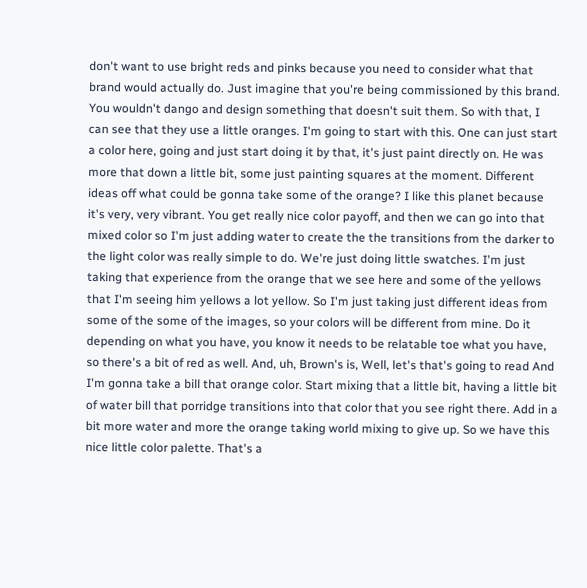don't want to use bright reds and pinks because you need to consider what that brand would actually do. Just imagine that you're being commissioned by this brand. You wouldn't dango and design something that doesn't suit them. So with that, I can see that they use a little oranges. I'm going to start with this. One can just start a color here, going and just start doing it by that, it's just paint directly on. He was more that down a little bit, some just painting squares at the moment. Different ideas off what could be gonna take some of the orange? I like this planet because it's very, very vibrant. You get really nice color payoff, and then we can go into that mixed color so I'm just adding water to create the the transitions from the darker to the light color was really simple to do. We're just doing little swatches. I'm just taking that experience from the orange that we see here and some of the yellows that I'm seeing him yellows a lot yellow. So I'm just taking just different ideas from some of the some of the images, so your colors will be different from mine. Do it depending on what you have, you know it needs to be relatable toe what you have, so there's a bit of red as well. And, uh, Brown's is, Well, let's that's going to read And I'm gonna take a bill that orange color. Start mixing that a little bit, having a little bit of water bill that porridge transitions into that color that you see right there. Add in a bit more water and more the orange taking world mixing to give up. So we have this nice little color palette. That's a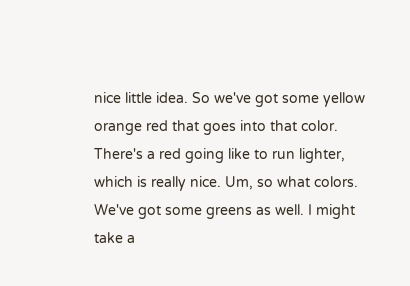nice little idea. So we've got some yellow orange red that goes into that color. There's a red going like to run lighter, which is really nice. Um, so what colors. We've got some greens as well. I might take a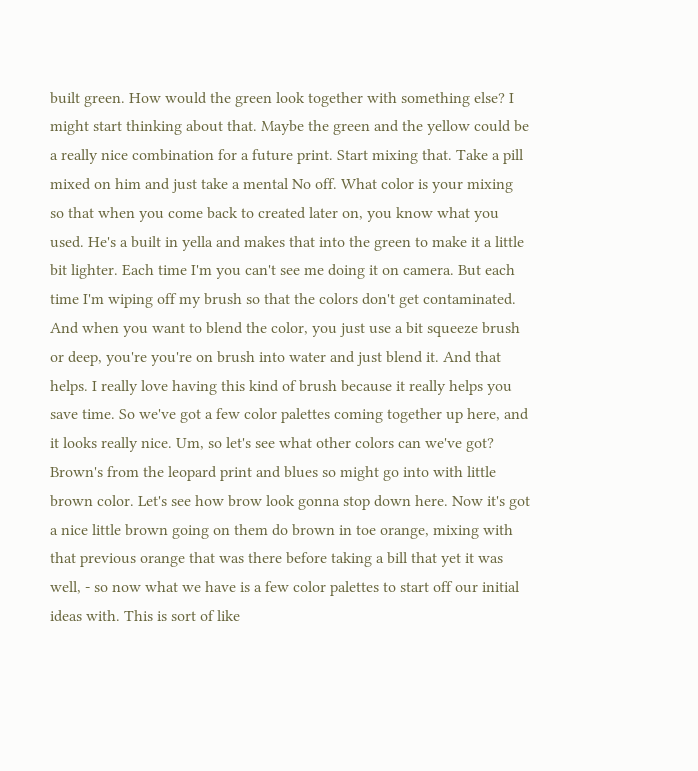built green. How would the green look together with something else? I might start thinking about that. Maybe the green and the yellow could be a really nice combination for a future print. Start mixing that. Take a pill mixed on him and just take a mental No off. What color is your mixing so that when you come back to created later on, you know what you used. He's a built in yella and makes that into the green to make it a little bit lighter. Each time I'm you can't see me doing it on camera. But each time I'm wiping off my brush so that the colors don't get contaminated. And when you want to blend the color, you just use a bit squeeze brush or deep, you're you're on brush into water and just blend it. And that helps. I really love having this kind of brush because it really helps you save time. So we've got a few color palettes coming together up here, and it looks really nice. Um, so let's see what other colors can we've got? Brown's from the leopard print and blues so might go into with little brown color. Let's see how brow look gonna stop down here. Now it's got a nice little brown going on them do brown in toe orange, mixing with that previous orange that was there before taking a bill that yet it was well, - so now what we have is a few color palettes to start off our initial ideas with. This is sort of like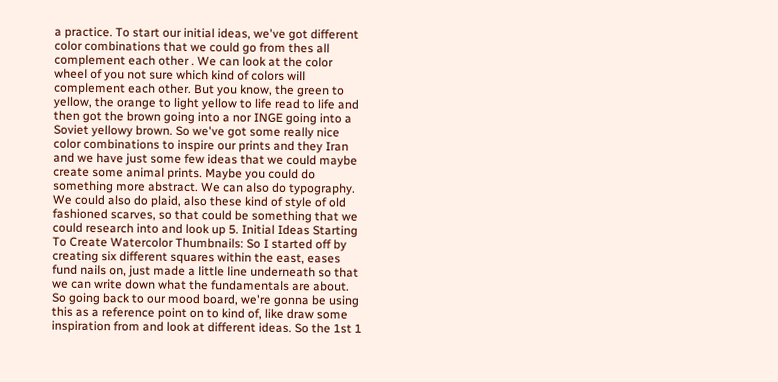a practice. To start our initial ideas, we've got different color combinations that we could go from thes all complement each other . We can look at the color wheel of you not sure which kind of colors will complement each other. But you know, the green to yellow, the orange to light yellow to life read to life and then got the brown going into a nor INGE going into a Soviet yellowy brown. So we've got some really nice color combinations to inspire our prints and they Iran and we have just some few ideas that we could maybe create some animal prints. Maybe you could do something more abstract. We can also do typography. We could also do plaid, also these kind of style of old fashioned scarves, so that could be something that we could research into and look up 5. Initial Ideas Starting To Create Watercolor Thumbnails: So I started off by creating six different squares within the east, eases fund nails on, just made a little line underneath so that we can write down what the fundamentals are about. So going back to our mood board, we're gonna be using this as a reference point on to kind of, like draw some inspiration from and look at different ideas. So the 1st 1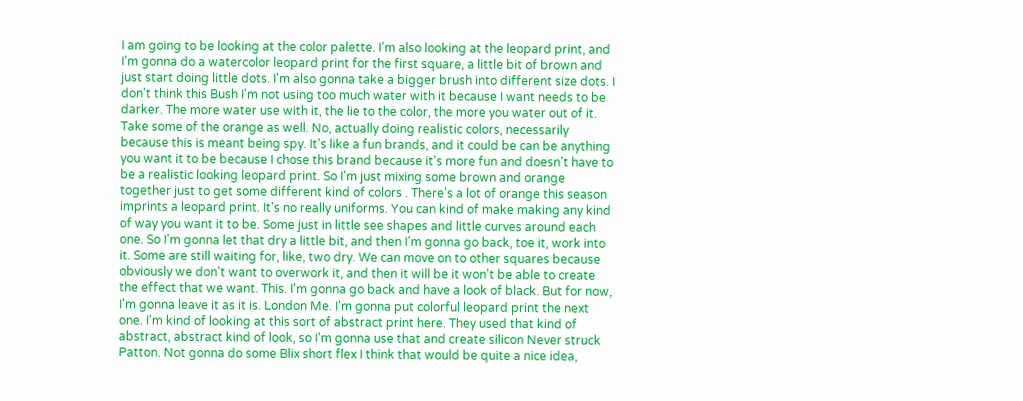I am going to be looking at the color palette. I'm also looking at the leopard print, and I'm gonna do a watercolor leopard print for the first square, a little bit of brown and just start doing little dots. I'm also gonna take a bigger brush into different size dots. I don't think this Bush I'm not using too much water with it because I want needs to be darker. The more water use with it, the lie to the color, the more you water out of it. Take some of the orange as well. No, actually doing realistic colors, necessarily because this is meant being spy. It's like a fun brands, and it could be can be anything you want it to be because I chose this brand because it's more fun and doesn't have to be a realistic looking leopard print. So I'm just mixing some brown and orange together just to get some different kind of colors . There's a lot of orange this season imprints a leopard print. It's no really uniforms. You can kind of make making any kind of way you want it to be. Some just in little see shapes and little curves around each one. So I'm gonna let that dry a little bit, and then I'm gonna go back, toe it, work into it. Some are still waiting for, like, two dry. We can move on to other squares because obviously we don't want to overwork it, and then it will be it won't be able to create the effect that we want. This. I'm gonna go back and have a look of black. But for now, I'm gonna leave it as it is. London Me. I'm gonna put colorful leopard print the next one. I'm kind of looking at this sort of abstract print here. They used that kind of abstract, abstract kind of look, so I'm gonna use that and create silicon Never struck Patton. Not gonna do some Blix short flex I think that would be quite a nice idea,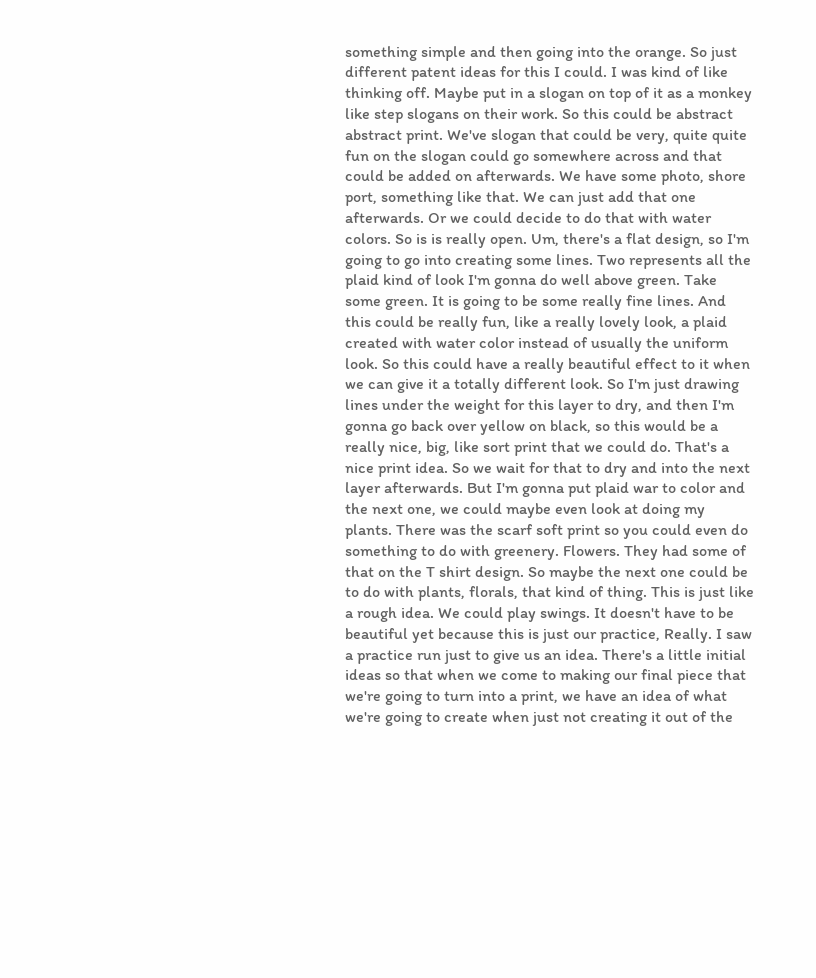something simple and then going into the orange. So just different patent ideas for this I could. I was kind of like thinking off. Maybe put in a slogan on top of it as a monkey like step slogans on their work. So this could be abstract abstract print. We've slogan that could be very, quite quite fun on the slogan could go somewhere across and that could be added on afterwards. We have some photo, shore port, something like that. We can just add that one afterwards. Or we could decide to do that with water colors. So is is really open. Um, there's a flat design, so I'm going to go into creating some lines. Two represents all the plaid kind of look I'm gonna do well above green. Take some green. It is going to be some really fine lines. And this could be really fun, like a really lovely look, a plaid created with water color instead of usually the uniform look. So this could have a really beautiful effect to it when we can give it a totally different look. So I'm just drawing lines under the weight for this layer to dry, and then I'm gonna go back over yellow on black, so this would be a really nice, big, like sort print that we could do. That's a nice print idea. So we wait for that to dry and into the next layer afterwards. But I'm gonna put plaid war to color and the next one, we could maybe even look at doing my plants. There was the scarf soft print so you could even do something to do with greenery. Flowers. They had some of that on the T shirt design. So maybe the next one could be to do with plants, florals, that kind of thing. This is just like a rough idea. We could play swings. It doesn't have to be beautiful yet because this is just our practice, Really. I saw a practice run just to give us an idea. There's a little initial ideas so that when we come to making our final piece that we're going to turn into a print, we have an idea of what we're going to create when just not creating it out of the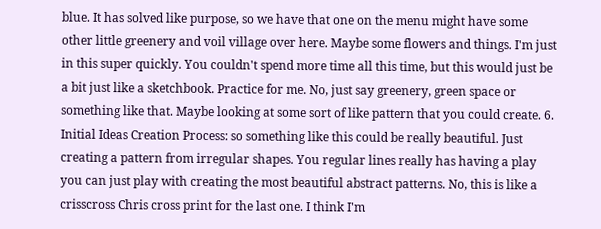blue. It has solved like purpose, so we have that one on the menu might have some other little greenery and voil village over here. Maybe some flowers and things. I'm just in this super quickly. You couldn't spend more time all this time, but this would just be a bit just like a sketchbook. Practice for me. No, just say greenery, green space or something like that. Maybe looking at some sort of like pattern that you could create. 6. Initial Ideas Creation Process: so something like this could be really beautiful. Just creating a pattern from irregular shapes. You regular lines really has having a play you can just play with creating the most beautiful abstract patterns. No, this is like a crisscross Chris cross print for the last one. I think I'm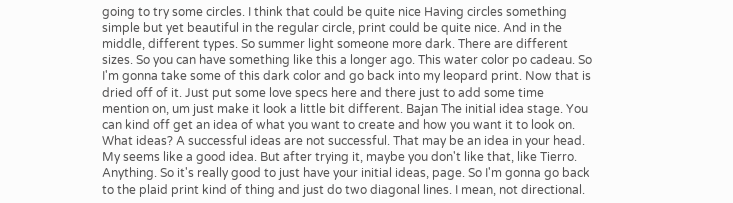going to try some circles. I think that could be quite nice Having circles something simple but yet beautiful in the regular circle, print could be quite nice. And in the middle, different types. So summer light someone more dark. There are different sizes. So you can have something like this a longer ago. This water color po cadeau. So I'm gonna take some of this dark color and go back into my leopard print. Now that is dried off of it. Just put some love specs here and there just to add some time mention on, um just make it look a little bit different. Bajan The initial idea stage. You can kind off get an idea of what you want to create and how you want it to look on. What ideas? A successful ideas are not successful. That may be an idea in your head. My seems like a good idea. But after trying it, maybe you don't like that, like Tierro. Anything. So it's really good to just have your initial ideas, page. So I'm gonna go back to the plaid print kind of thing and just do two diagonal lines. I mean, not directional.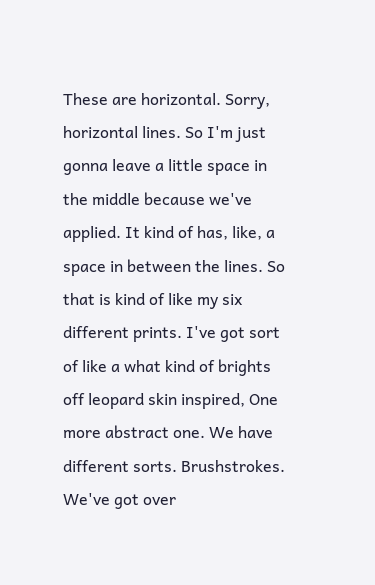These are horizontal. Sorry, horizontal lines. So I'm just gonna leave a little space in the middle because we've applied. It kind of has, like, a space in between the lines. So that is kind of like my six different prints. I've got sort of like a what kind of brights off leopard skin inspired, One more abstract one. We have different sorts. Brushstrokes. We've got over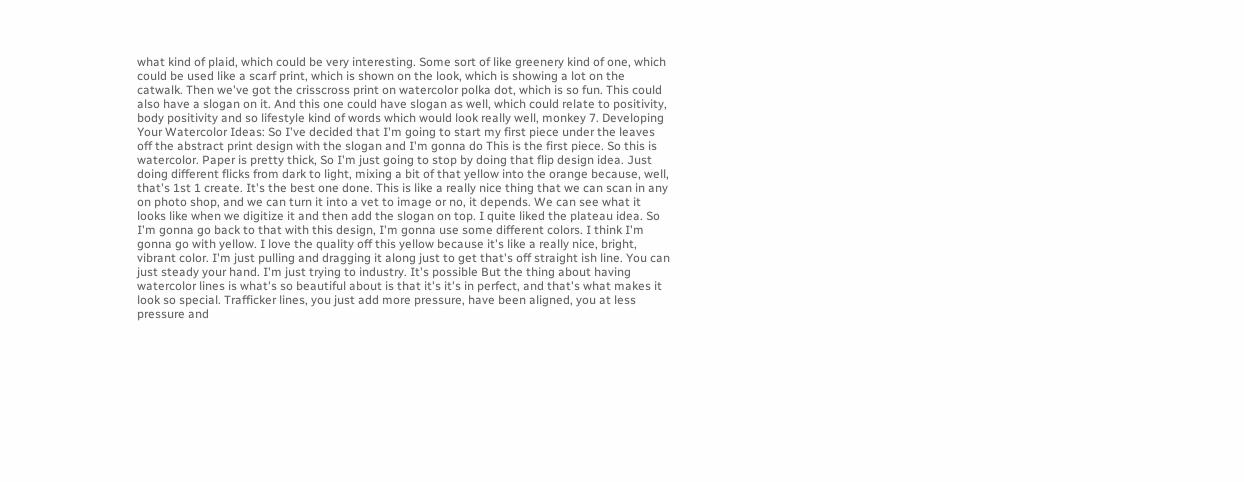what kind of plaid, which could be very interesting. Some sort of like greenery kind of one, which could be used like a scarf print, which is shown on the look, which is showing a lot on the catwalk. Then we've got the crisscross print on watercolor polka dot, which is so fun. This could also have a slogan on it. And this one could have slogan as well, which could relate to positivity, body positivity and so lifestyle kind of words which would look really well, monkey 7. Developing Your Watercolor Ideas: So I've decided that I'm going to start my first piece under the leaves off the abstract print design with the slogan and I'm gonna do This is the first piece. So this is watercolor. Paper is pretty thick, So I'm just going to stop by doing that flip design idea. Just doing different flicks from dark to light, mixing a bit of that yellow into the orange because, well, that's 1st 1 create. It's the best one done. This is like a really nice thing that we can scan in any on photo shop, and we can turn it into a vet to image or no, it depends. We can see what it looks like when we digitize it and then add the slogan on top. I quite liked the plateau idea. So I'm gonna go back to that with this design, I'm gonna use some different colors. I think I'm gonna go with yellow. I love the quality off this yellow because it's like a really nice, bright, vibrant color. I'm just pulling and dragging it along just to get that's off straight ish line. You can just steady your hand. I'm just trying to industry. It's possible But the thing about having watercolor lines is what's so beautiful about is that it's it's in perfect, and that's what makes it look so special. Trafficker lines, you just add more pressure, have been aligned, you at less pressure and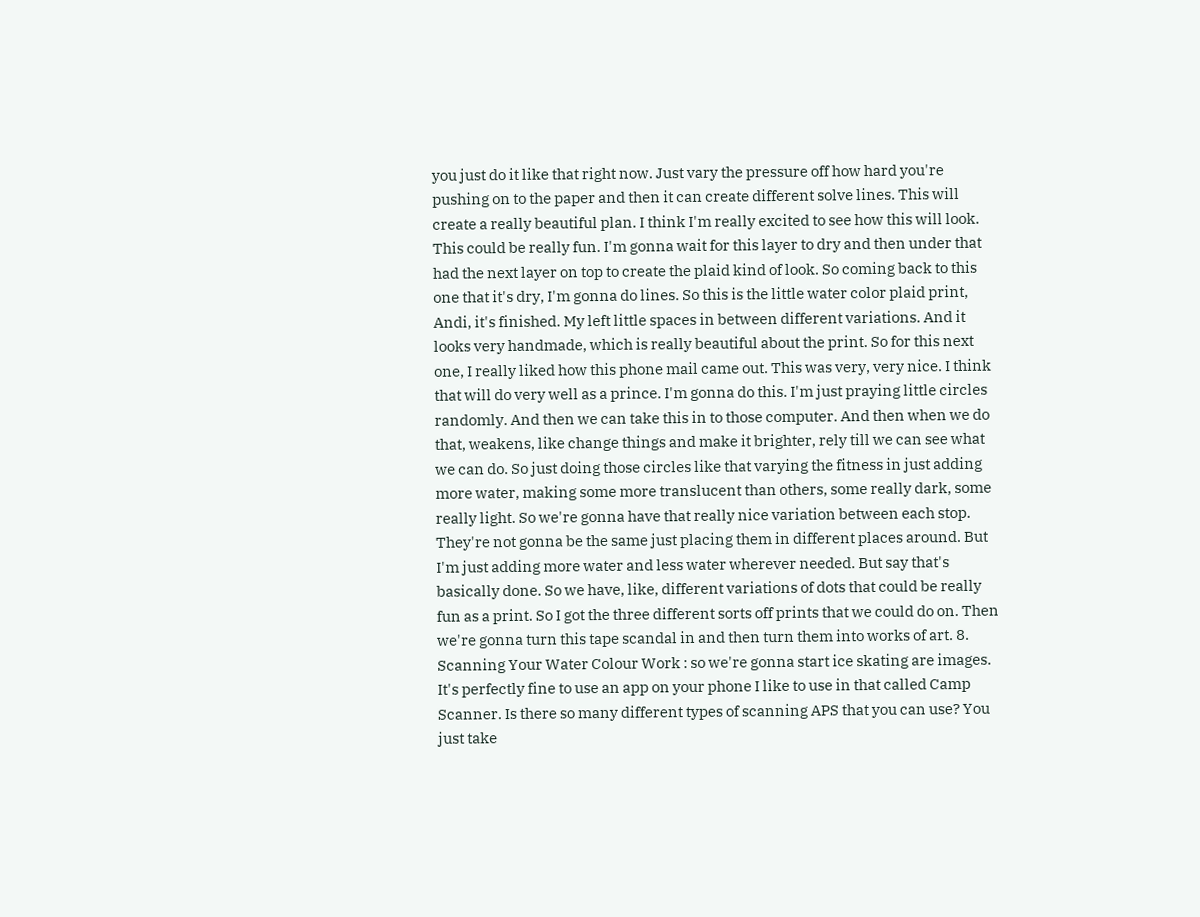you just do it like that right now. Just vary the pressure off how hard you're pushing on to the paper and then it can create different solve lines. This will create a really beautiful plan. I think I'm really excited to see how this will look. This could be really fun. I'm gonna wait for this layer to dry and then under that had the next layer on top to create the plaid kind of look. So coming back to this one that it's dry, I'm gonna do lines. So this is the little water color plaid print, Andi, it's finished. My left little spaces in between different variations. And it looks very handmade, which is really beautiful about the print. So for this next one, I really liked how this phone mail came out. This was very, very nice. I think that will do very well as a prince. I'm gonna do this. I'm just praying little circles randomly. And then we can take this in to those computer. And then when we do that, weakens, like change things and make it brighter, rely till we can see what we can do. So just doing those circles like that varying the fitness in just adding more water, making some more translucent than others, some really dark, some really light. So we're gonna have that really nice variation between each stop. They're not gonna be the same just placing them in different places around. But I'm just adding more water and less water wherever needed. But say that's basically done. So we have, like, different variations of dots that could be really fun as a print. So I got the three different sorts off prints that we could do on. Then we're gonna turn this tape scandal in and then turn them into works of art. 8. Scanning Your Water Colour Work : so we're gonna start ice skating are images. It's perfectly fine to use an app on your phone I like to use in that called Camp Scanner. Is there so many different types of scanning APS that you can use? You just take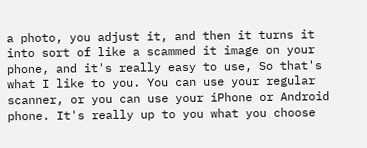a photo, you adjust it, and then it turns it into sort of like a scammed it image on your phone, and it's really easy to use, So that's what I like to you. You can use your regular scanner, or you can use your iPhone or Android phone. It's really up to you what you choose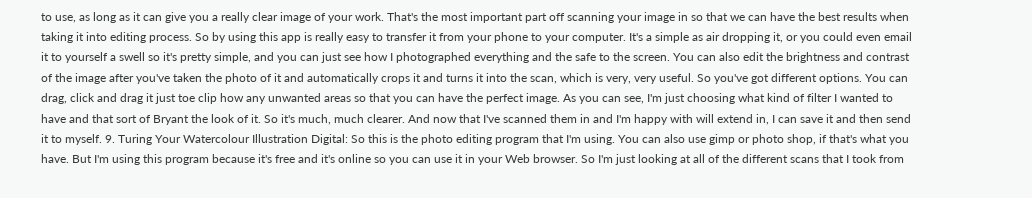to use, as long as it can give you a really clear image of your work. That's the most important part off scanning your image in so that we can have the best results when taking it into editing process. So by using this app is really easy to transfer it from your phone to your computer. It's a simple as air dropping it, or you could even email it to yourself a swell so it's pretty simple, and you can just see how I photographed everything and the safe to the screen. You can also edit the brightness and contrast of the image after you've taken the photo of it and automatically crops it and turns it into the scan, which is very, very useful. So you've got different options. You can drag, click and drag it just toe clip how any unwanted areas so that you can have the perfect image. As you can see, I'm just choosing what kind of filter I wanted to have and that sort of Bryant the look of it. So it's much, much clearer. And now that I've scanned them in and I'm happy with will extend in, I can save it and then send it to myself. 9. Turing Your Watercolour Illustration Digital: So this is the photo editing program that I'm using. You can also use gimp or photo shop, if that's what you have. But I'm using this program because it's free and it's online so you can use it in your Web browser. So I'm just looking at all of the different scans that I took from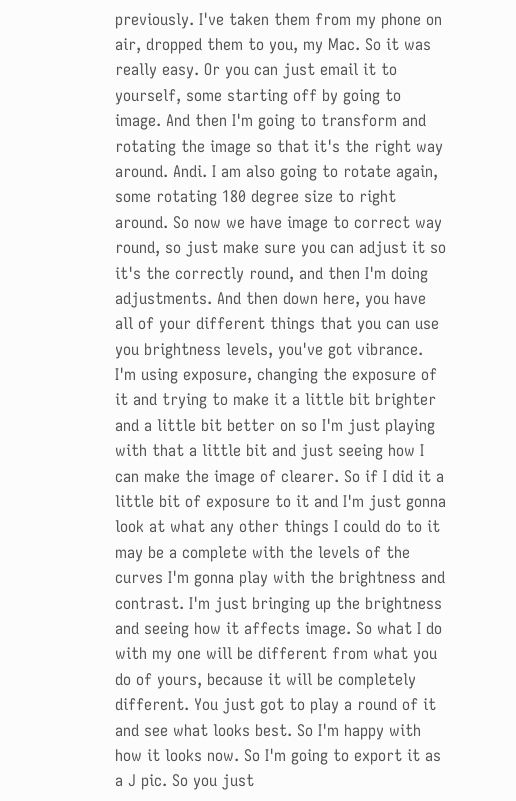previously. I've taken them from my phone on air, dropped them to you, my Mac. So it was really easy. Or you can just email it to yourself, some starting off by going to image. And then I'm going to transform and rotating the image so that it's the right way around. Andi. I am also going to rotate again, some rotating 180 degree size to right around. So now we have image to correct way round, so just make sure you can adjust it so it's the correctly round, and then I'm doing adjustments. And then down here, you have all of your different things that you can use you brightness levels, you've got vibrance. I'm using exposure, changing the exposure of it and trying to make it a little bit brighter and a little bit better on so I'm just playing with that a little bit and just seeing how I can make the image of clearer. So if I did it a little bit of exposure to it and I'm just gonna look at what any other things I could do to it may be a complete with the levels of the curves I'm gonna play with the brightness and contrast. I'm just bringing up the brightness and seeing how it affects image. So what I do with my one will be different from what you do of yours, because it will be completely different. You just got to play a round of it and see what looks best. So I'm happy with how it looks now. So I'm going to export it as a J pic. So you just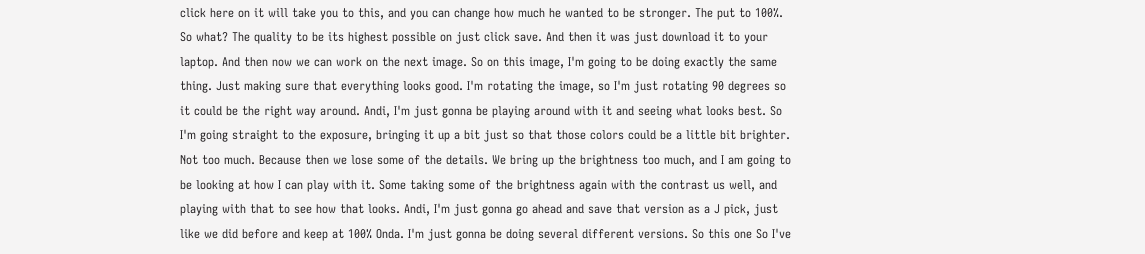click here on it will take you to this, and you can change how much he wanted to be stronger. The put to 100%. So what? The quality to be its highest possible on just click save. And then it was just download it to your laptop. And then now we can work on the next image. So on this image, I'm going to be doing exactly the same thing. Just making sure that everything looks good. I'm rotating the image, so I'm just rotating 90 degrees so it could be the right way around. Andi, I'm just gonna be playing around with it and seeing what looks best. So I'm going straight to the exposure, bringing it up a bit just so that those colors could be a little bit brighter. Not too much. Because then we lose some of the details. We bring up the brightness too much, and I am going to be looking at how I can play with it. Some taking some of the brightness again with the contrast us well, and playing with that to see how that looks. Andi, I'm just gonna go ahead and save that version as a J pick, just like we did before and keep at 100% Onda. I'm just gonna be doing several different versions. So this one So I've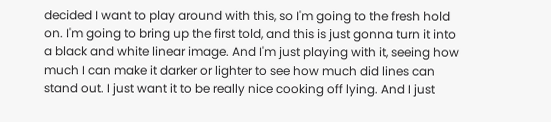decided I want to play around with this, so I'm going to the fresh hold on. I'm going to bring up the first told, and this is just gonna turn it into a black and white linear image. And I'm just playing with it, seeing how much I can make it darker or lighter to see how much did lines can stand out. I just want it to be really nice cooking off lying. And I just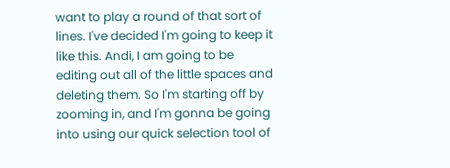want to play a round of that sort of lines. I've decided I'm going to keep it like this. Andi, I am going to be editing out all of the little spaces and deleting them. So I'm starting off by zooming in, and I'm gonna be going into using our quick selection tool of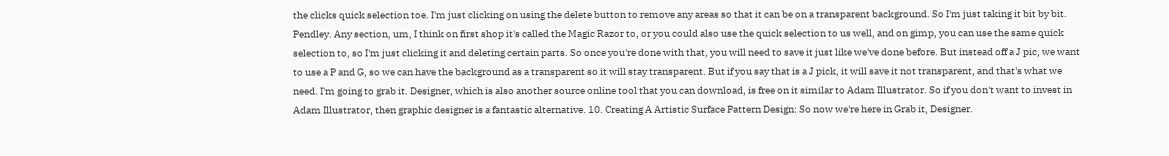the clicks quick selection toe. I'm just clicking on using the delete button to remove any areas so that it can be on a transparent background. So I'm just taking it bit by bit. Pendley. Any section, um, I think on first shop it's called the Magic Razor to, or you could also use the quick selection to us well, and on gimp, you can use the same quick selection to, so I'm just clicking it and deleting certain parts. So once you're done with that, you will need to save it just like we've done before. But instead off a J pic, we want to use a P and G, so we can have the background as a transparent so it will stay transparent. But if you say that is a J pick, it will save it not transparent, and that's what we need. I'm going to grab it. Designer, which is also another source online tool that you can download, is free on it similar to Adam Illustrator. So if you don't want to invest in Adam Illustrator, then graphic designer is a fantastic alternative. 10. Creating A Artistic Surface Pattern Design: So now we're here in Grab it, Designer.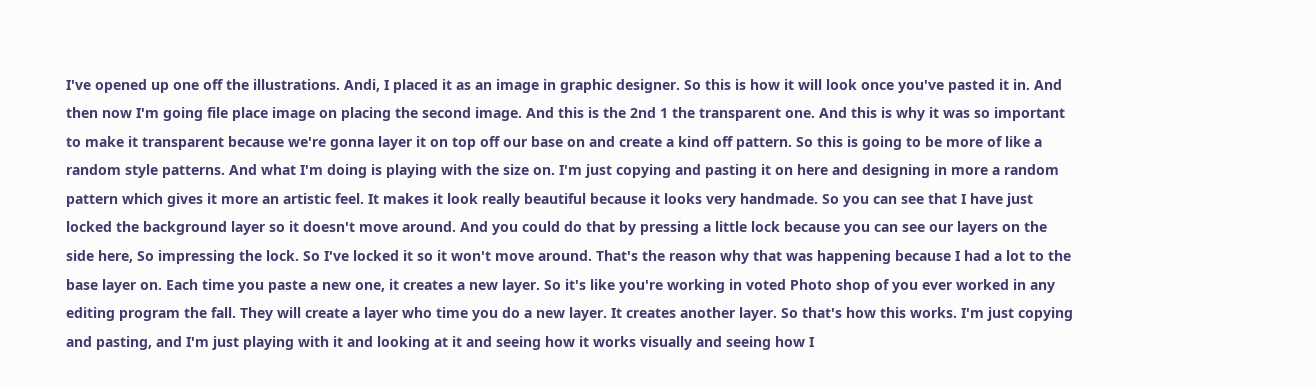I've opened up one off the illustrations. Andi, I placed it as an image in graphic designer. So this is how it will look once you've pasted it in. And then now I'm going file place image on placing the second image. And this is the 2nd 1 the transparent one. And this is why it was so important to make it transparent because we're gonna layer it on top off our base on and create a kind off pattern. So this is going to be more of like a random style patterns. And what I'm doing is playing with the size on. I'm just copying and pasting it on here and designing in more a random pattern which gives it more an artistic feel. It makes it look really beautiful because it looks very handmade. So you can see that I have just locked the background layer so it doesn't move around. And you could do that by pressing a little lock because you can see our layers on the side here, So impressing the lock. So I've locked it so it won't move around. That's the reason why that was happening because I had a lot to the base layer on. Each time you paste a new one, it creates a new layer. So it's like you're working in voted Photo shop of you ever worked in any editing program the fall. They will create a layer who time you do a new layer. It creates another layer. So that's how this works. I'm just copying and pasting, and I'm just playing with it and looking at it and seeing how it works visually and seeing how I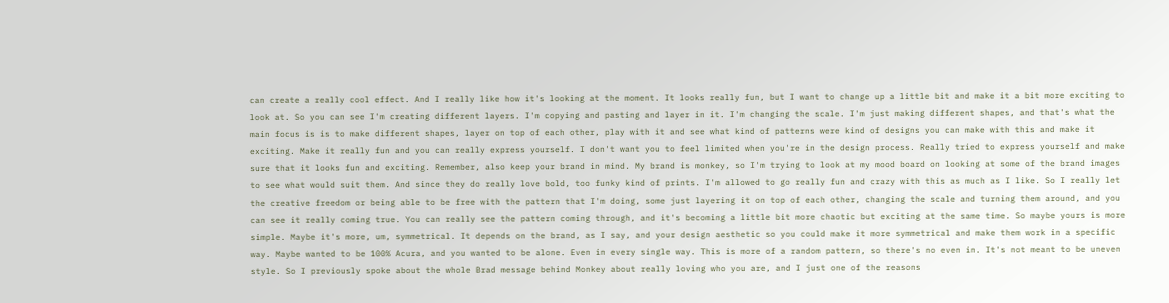can create a really cool effect. And I really like how it's looking at the moment. It looks really fun, but I want to change up a little bit and make it a bit more exciting to look at. So you can see I'm creating different layers. I'm copying and pasting and layer in it. I'm changing the scale. I'm just making different shapes, and that's what the main focus is is to make different shapes, layer on top of each other, play with it and see what kind of patterns were kind of designs you can make with this and make it exciting. Make it really fun and you can really express yourself. I don't want you to feel limited when you're in the design process. Really tried to express yourself and make sure that it looks fun and exciting. Remember, also keep your brand in mind. My brand is monkey, so I'm trying to look at my mood board on looking at some of the brand images to see what would suit them. And since they do really love bold, too funky kind of prints. I'm allowed to go really fun and crazy with this as much as I like. So I really let the creative freedom or being able to be free with the pattern that I'm doing, some just layering it on top of each other, changing the scale and turning them around, and you can see it really coming true. You can really see the pattern coming through, and it's becoming a little bit more chaotic but exciting at the same time. So maybe yours is more simple. Maybe it's more, um, symmetrical. It depends on the brand, as I say, and your design aesthetic so you could make it more symmetrical and make them work in a specific way. Maybe wanted to be 100% Acura, and you wanted to be alone. Even in every single way. This is more of a random pattern, so there's no even in. It's not meant to be uneven style. So I previously spoke about the whole Brad message behind Monkey about really loving who you are, and I just one of the reasons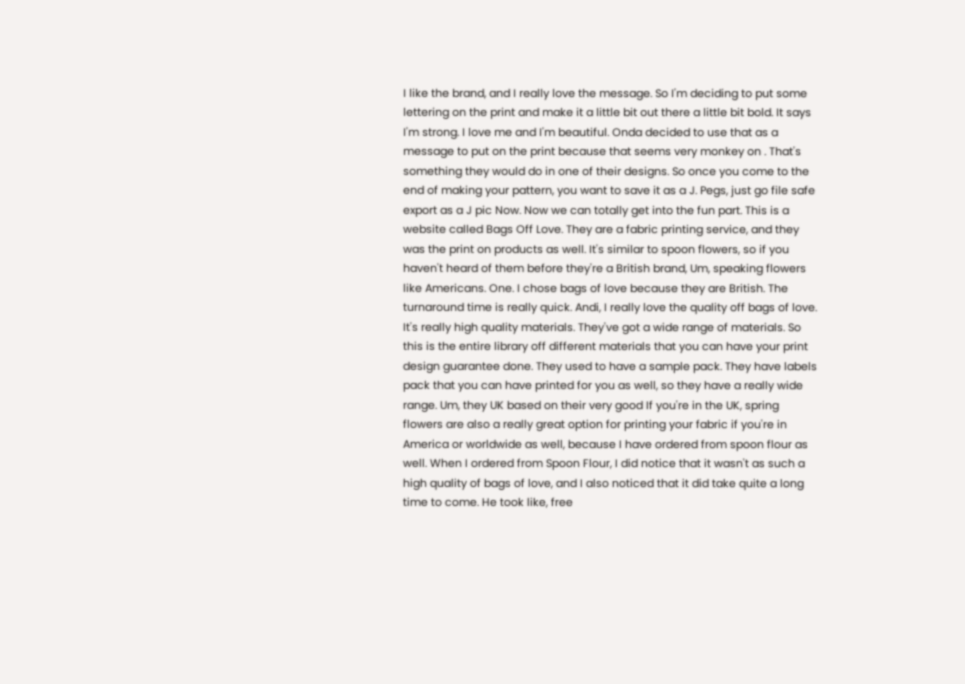I like the brand, and I really love the message. So I'm deciding to put some lettering on the print and make it a little bit out there a little bit bold. It says I'm strong. I love me and I'm beautiful. Onda decided to use that as a message to put on the print because that seems very monkey on . That's something they would do in one of their designs. So once you come to the end of making your pattern, you want to save it as a J. Pegs, just go file safe export as a J pic Now. Now we can totally get into the fun part. This is a website called Bags Off Love. They are a fabric printing service, and they was the print on products as well. It's similar to spoon flowers, so if you haven't heard of them before they're a British brand, Um, speaking flowers like Americans. One. I chose bags of love because they are British. The turnaround time is really quick. Andi, I really love the quality off bags of love. It's really high quality materials. They've got a wide range of materials. So this is the entire library off different materials that you can have your print design guarantee done. They used to have a sample pack. They have labels pack that you can have printed for you as well, so they have a really wide range. Um, they UK based on their very good If you're in the UK, spring flowers are also a really great option for printing your fabric if you're in America or worldwide as well, because I have ordered from spoon flour as well. When I ordered from Spoon Flour, I did notice that it wasn't as such a high quality of bags of love, and I also noticed that it did take quite a long time to come. He took like, free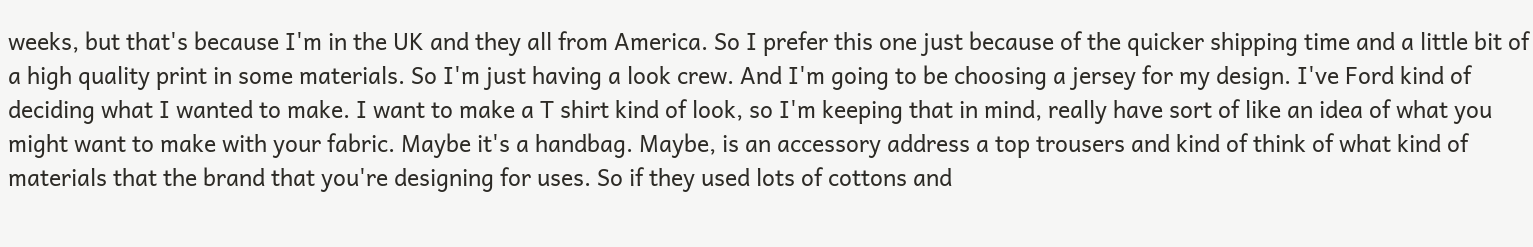weeks, but that's because I'm in the UK and they all from America. So I prefer this one just because of the quicker shipping time and a little bit of a high quality print in some materials. So I'm just having a look crew. And I'm going to be choosing a jersey for my design. I've Ford kind of deciding what I wanted to make. I want to make a T shirt kind of look, so I'm keeping that in mind, really have sort of like an idea of what you might want to make with your fabric. Maybe it's a handbag. Maybe, is an accessory address a top trousers and kind of think of what kind of materials that the brand that you're designing for uses. So if they used lots of cottons and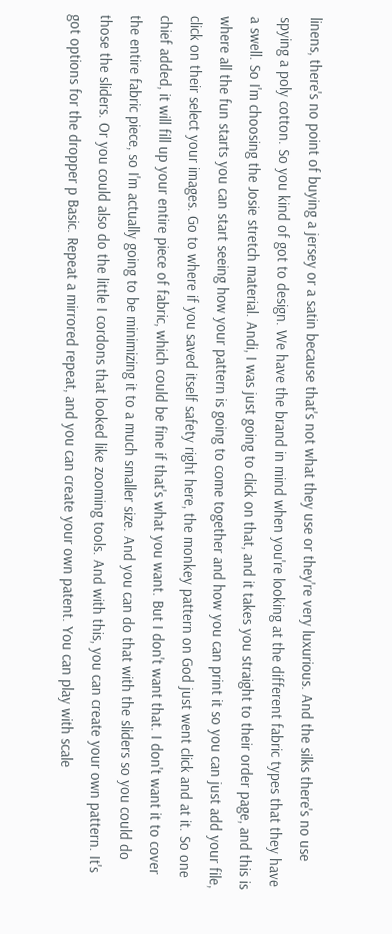linens, there's no point of buying a jersey or a satin because that's not what they use or they're very luxurious. And the silks there's no use spying a poly cotton. So you kind of got to design. We have the brand in mind when you're looking at the different fabric types that they have a swell. So I'm choosing the Josie stretch material. Andi, I was just going to click on that, and it takes you straight to their order page, and this is where all the fun starts you can start seeing how your pattern is going to come together and how you can print it so you can just add your file, click on their select your images. Go to where if you saved itself safety right here, the monkey pattern on God just went click and at it. So one chief added, it will fill up your entire piece of fabric, which could be fine if that's what you want. But I don't want that. I don't want it to cover the entire fabric piece, so I'm actually going to be minimizing it to a much smaller size. And you can do that with the sliders so you could do those the sliders. Or you could also do the little I cordons that looked like zooming tools. And with this, you can create your own pattern. It's got options for the dropper p Basic. Repeat a mirrored repeat, and you can create your own patent. You can play with scale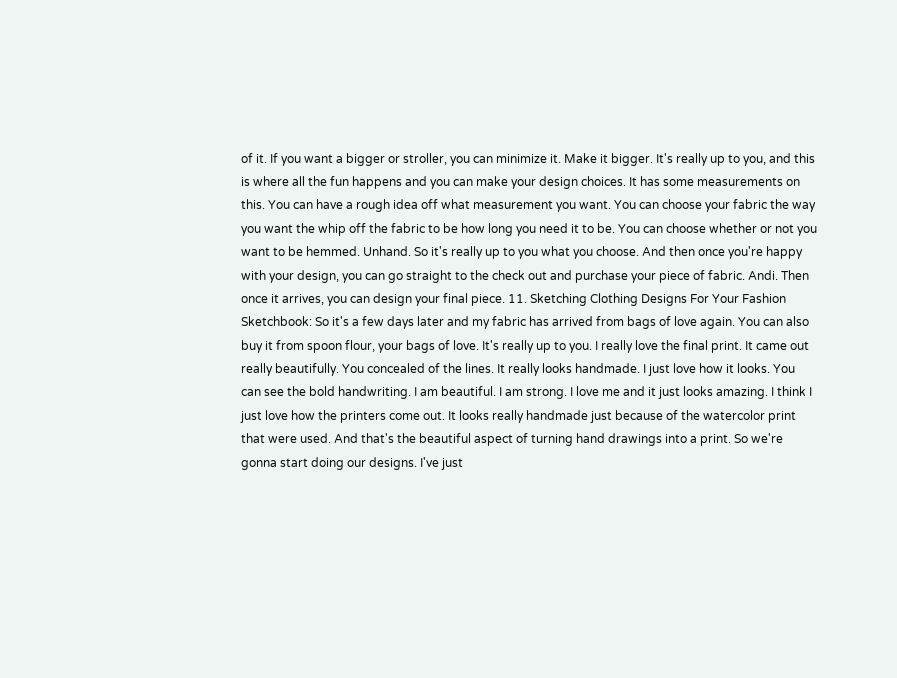of it. If you want a bigger or stroller, you can minimize it. Make it bigger. It's really up to you, and this is where all the fun happens and you can make your design choices. It has some measurements on this. You can have a rough idea off what measurement you want. You can choose your fabric the way you want the whip off the fabric to be how long you need it to be. You can choose whether or not you want to be hemmed. Unhand. So it's really up to you what you choose. And then once you're happy with your design, you can go straight to the check out and purchase your piece of fabric. Andi. Then once it arrives, you can design your final piece. 11. Sketching Clothing Designs For Your Fashion Sketchbook: So it's a few days later and my fabric has arrived from bags of love again. You can also buy it from spoon flour, your bags of love. It's really up to you. I really love the final print. It came out really beautifully. You concealed of the lines. It really looks handmade. I just love how it looks. You can see the bold handwriting. I am beautiful. I am strong. I love me and it just looks amazing. I think I just love how the printers come out. It looks really handmade just because of the watercolor print that were used. And that's the beautiful aspect of turning hand drawings into a print. So we're gonna start doing our designs. I've just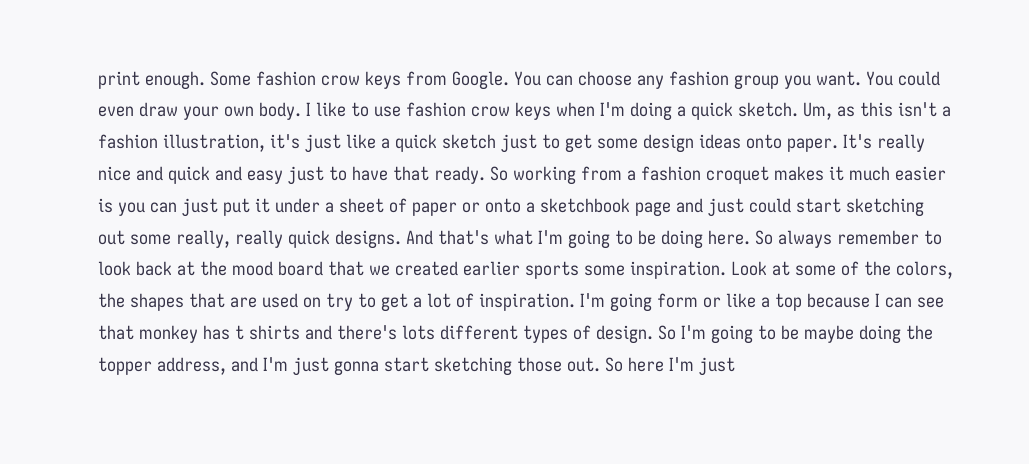print enough. Some fashion crow keys from Google. You can choose any fashion group you want. You could even draw your own body. I like to use fashion crow keys when I'm doing a quick sketch. Um, as this isn't a fashion illustration, it's just like a quick sketch just to get some design ideas onto paper. It's really nice and quick and easy just to have that ready. So working from a fashion croquet makes it much easier is you can just put it under a sheet of paper or onto a sketchbook page and just could start sketching out some really, really quick designs. And that's what I'm going to be doing here. So always remember to look back at the mood board that we created earlier sports some inspiration. Look at some of the colors, the shapes that are used on try to get a lot of inspiration. I'm going form or like a top because I can see that monkey has t shirts and there's lots different types of design. So I'm going to be maybe doing the topper address, and I'm just gonna start sketching those out. So here I'm just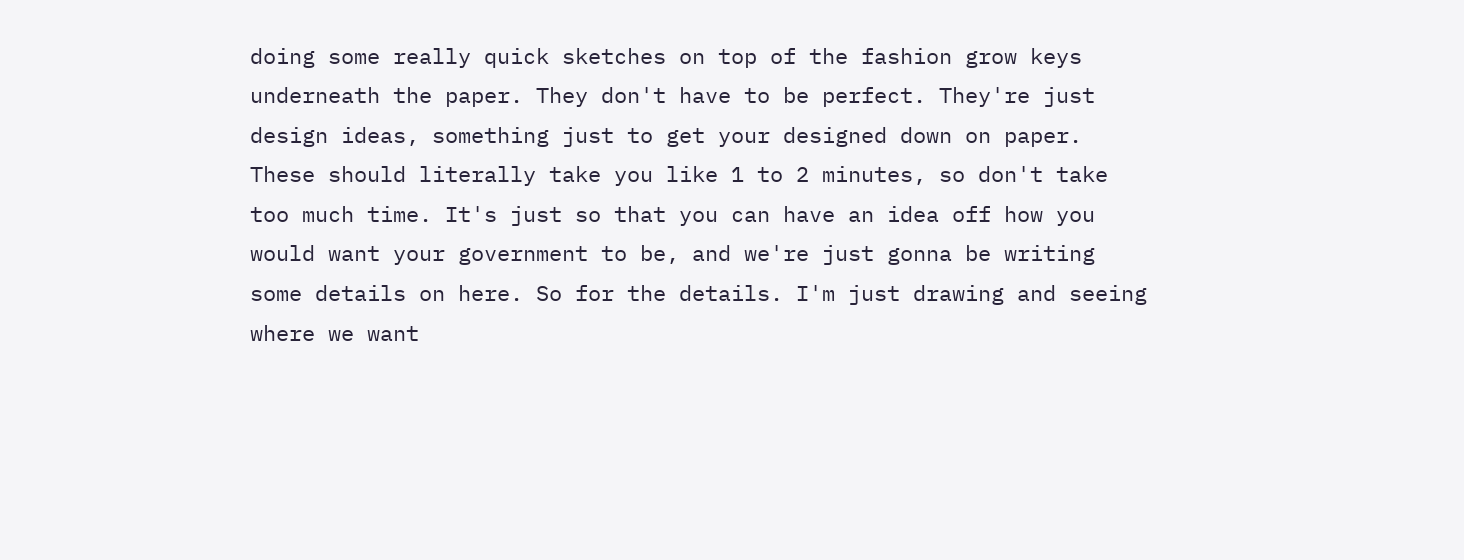doing some really quick sketches on top of the fashion grow keys underneath the paper. They don't have to be perfect. They're just design ideas, something just to get your designed down on paper. These should literally take you like 1 to 2 minutes, so don't take too much time. It's just so that you can have an idea off how you would want your government to be, and we're just gonna be writing some details on here. So for the details. I'm just drawing and seeing where we want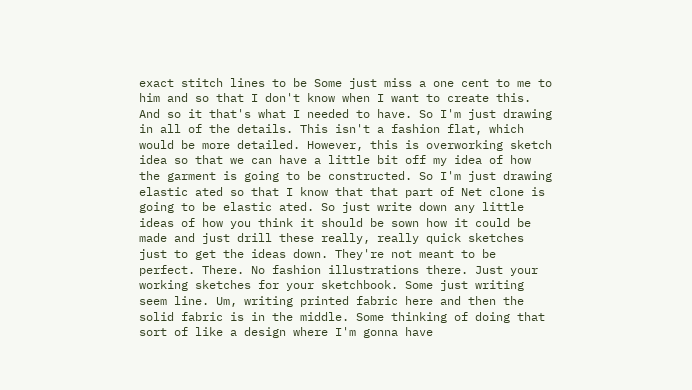exact stitch lines to be Some just miss a one cent to me to him and so that I don't know when I want to create this. And so it that's what I needed to have. So I'm just drawing in all of the details. This isn't a fashion flat, which would be more detailed. However, this is overworking sketch idea so that we can have a little bit off my idea of how the garment is going to be constructed. So I'm just drawing elastic ated so that I know that that part of Net clone is going to be elastic ated. So just write down any little ideas of how you think it should be sown how it could be made and just drill these really, really quick sketches just to get the ideas down. They're not meant to be perfect. There. No fashion illustrations there. Just your working sketches for your sketchbook. Some just writing seem line. Um, writing printed fabric here and then the solid fabric is in the middle. Some thinking of doing that sort of like a design where I'm gonna have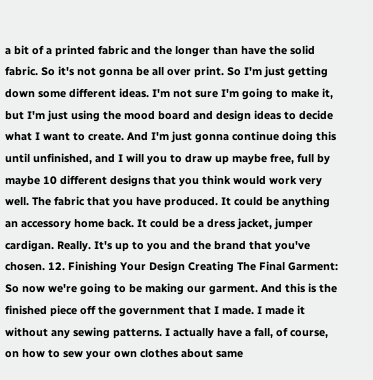a bit of a printed fabric and the longer than have the solid fabric. So it's not gonna be all over print. So I'm just getting down some different ideas. I'm not sure I'm going to make it, but I'm just using the mood board and design ideas to decide what I want to create. And I'm just gonna continue doing this until unfinished, and I will you to draw up maybe free, full by maybe 10 different designs that you think would work very well. The fabric that you have produced. It could be anything an accessory home back. It could be a dress jacket, jumper cardigan. Really. It's up to you and the brand that you've chosen. 12. Finishing Your Design Creating The Final Garment: So now we're going to be making our garment. And this is the finished piece off the government that I made. I made it without any sewing patterns. I actually have a fall, of course, on how to sew your own clothes about same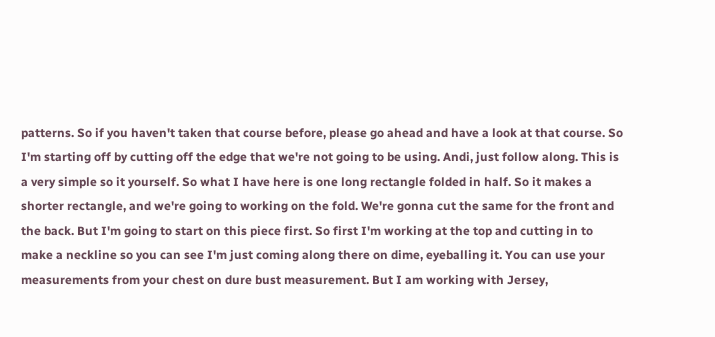patterns. So if you haven't taken that course before, please go ahead and have a look at that course. So I'm starting off by cutting off the edge that we're not going to be using. Andi, just follow along. This is a very simple so it yourself. So what I have here is one long rectangle folded in half. So it makes a shorter rectangle, and we're going to working on the fold. We're gonna cut the same for the front and the back. But I'm going to start on this piece first. So first I'm working at the top and cutting in to make a neckline so you can see I'm just coming along there on dime, eyeballing it. You can use your measurements from your chest on dure bust measurement. But I am working with Jersey,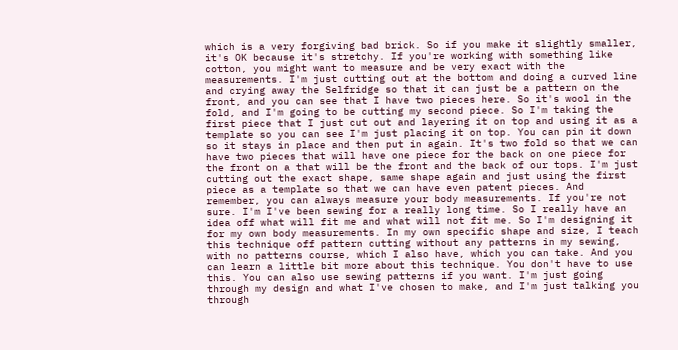which is a very forgiving bad brick. So if you make it slightly smaller, it's OK because it's stretchy. If you're working with something like cotton, you might want to measure and be very exact with the measurements. I'm just cutting out at the bottom and doing a curved line and crying away the Selfridge so that it can just be a pattern on the front, and you can see that I have two pieces here. So it's wool in the fold, and I'm going to be cutting my second piece. So I'm taking the first piece that I just cut out and layering it on top and using it as a template so you can see I'm just placing it on top. You can pin it down so it stays in place and then put in again. It's two fold so that we can have two pieces that will have one piece for the back on one piece for the front on a that will be the front and the back of our tops. I'm just cutting out the exact shape, same shape again and just using the first piece as a template so that we can have even patent pieces. And remember, you can always measure your body measurements. If you're not sure. I'm I've been sewing for a really long time. So I really have an idea off what will fit me and what will not fit me. So I'm designing it for my own body measurements. In my own specific shape and size, I teach this technique off pattern cutting without any patterns in my sewing, with no patterns course, which I also have, which you can take. And you can learn a little bit more about this technique. You don't have to use this. You can also use sewing patterns if you want. I'm just going through my design and what I've chosen to make, and I'm just talking you through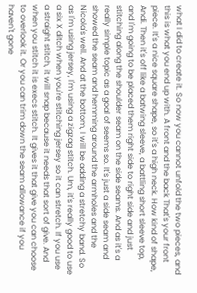what I did to create it. So now you cannot unfold the two pieces, and this is what you end up with. A front and the back That's your front piece. It's a nice square shape, so it's a high neck. How kind of shape, Andi. Then it's off like a batwing sleeve, a battling short sleeve top, and I'm going to be placed them right side to right side and just stitching along the shoulder seam on the side seams. And as it's a really simple topic as a goal of seems so. It's just a side seam and showed the seam and hemming around the armholes and the Nicola's well. And at the bottom, I will be adding a stretchy band. So as I'm using jersey, I'm using a zigzag stitch. Um, it's really good to use a six X ditch when you're stitching jersey so it can stretch. If you use a straight stitch, it will snap because it needs that sort of give. And when you stitch it is execs stitch. It gives it that give you can choose to overlook it. Or you can trim down the seam allowance if you haven't gone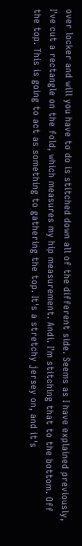over locker and will you have to do is stitched down all of the different side. Seems as I have explained previously, I've cut a rectangle on the fold, which measures my hip measurement. Andi. I'm stitching that to the bottom. Off the top. This is going to act as something to gathering the top. It's a stretchy jersey on, and it's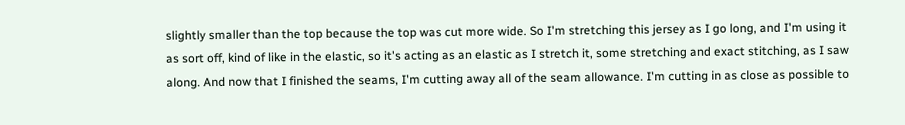slightly smaller than the top because the top was cut more wide. So I'm stretching this jersey as I go long, and I'm using it as sort off, kind of like in the elastic, so it's acting as an elastic as I stretch it, some stretching and exact stitching, as I saw along. And now that I finished the seams, I'm cutting away all of the seam allowance. I'm cutting in as close as possible to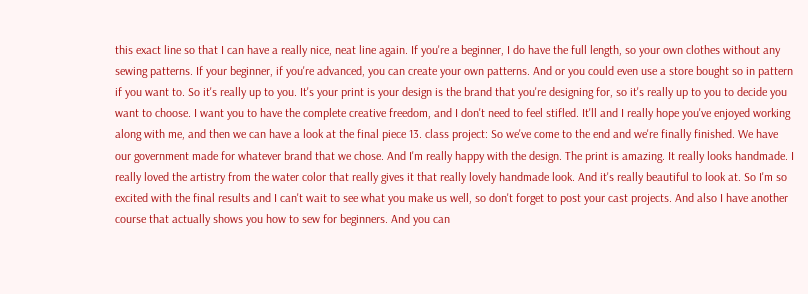this exact line so that I can have a really nice, neat line again. If you're a beginner, I do have the full length, so your own clothes without any sewing patterns. If your beginner, if you're advanced, you can create your own patterns. And or you could even use a store bought so in pattern if you want to. So it's really up to you. It's your print is your design is the brand that you're designing for, so it's really up to you to decide you want to choose. I want you to have the complete creative freedom, and I don't need to feel stifled. It'll and I really hope you've enjoyed working along with me, and then we can have a look at the final piece 13. class project: So we've come to the end and we're finally finished. We have our government made for whatever brand that we chose. And I'm really happy with the design. The print is amazing. It really looks handmade. I really loved the artistry from the water color that really gives it that really lovely handmade look. And it's really beautiful to look at. So I'm so excited with the final results and I can't wait to see what you make us well, so don't forget to post your cast projects. And also I have another course that actually shows you how to sew for beginners. And you can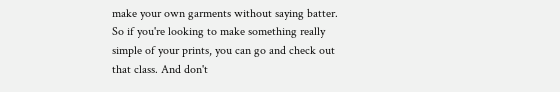make your own garments without saying batter. So if you're looking to make something really simple of your prints, you can go and check out that class. And don't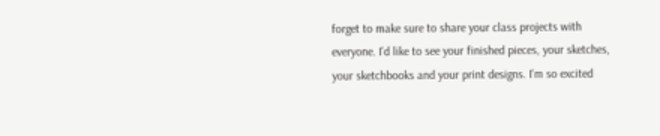forget to make sure to share your class projects with everyone. I'd like to see your finished pieces, your sketches, your sketchbooks and your print designs. I'm so excited